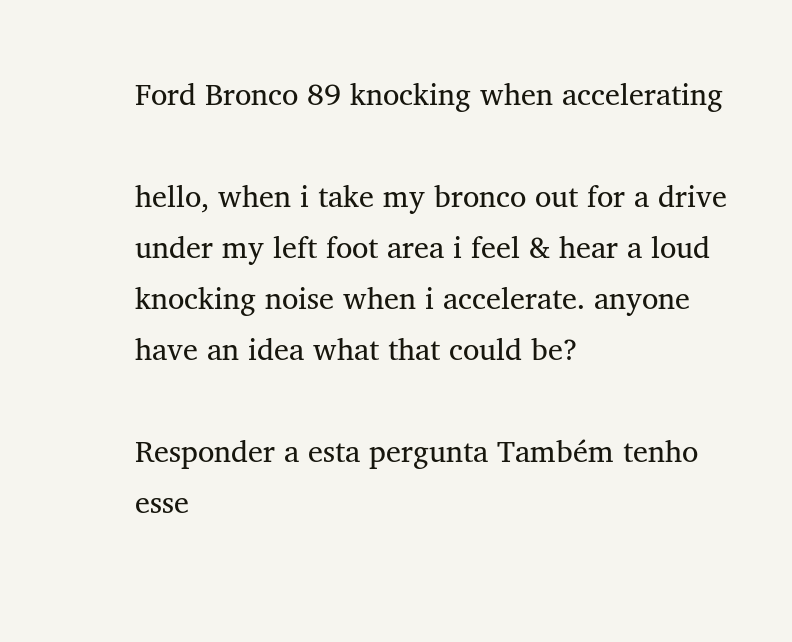Ford Bronco 89 knocking when accelerating

hello, when i take my bronco out for a drive under my left foot area i feel & hear a loud knocking noise when i accelerate. anyone have an idea what that could be?

Responder a esta pergunta Também tenho esse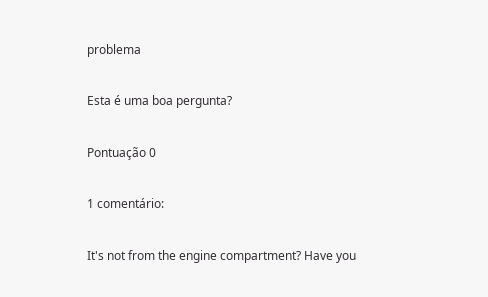problema

Esta é uma boa pergunta?

Pontuação 0

1 comentário:

It's not from the engine compartment? Have you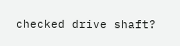checked drive shaft?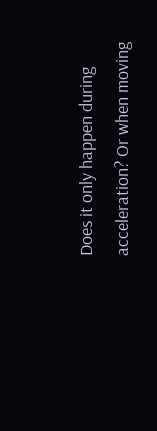Does it only happen during acceleration? Or when moving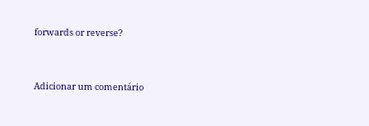forwards or reverse?


Adicionar um comentário